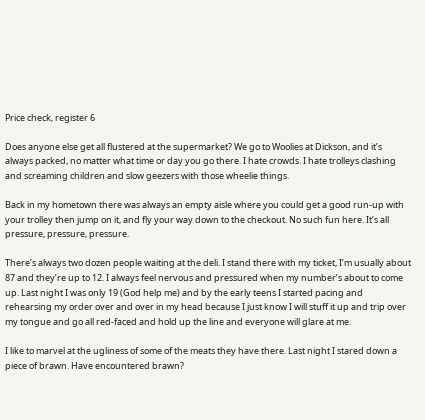Price check, register 6

Does anyone else get all flustered at the supermarket? We go to Woolies at Dickson, and it’s always packed, no matter what time or day you go there. I hate crowds. I hate trolleys clashing and screaming children and slow geezers with those wheelie things.

Back in my hometown there was always an empty aisle where you could get a good run-up with your trolley then jump on it, and fly your way down to the checkout. No such fun here. It’s all pressure, pressure, pressure.

There’s always two dozen people waiting at the deli. I stand there with my ticket, I’m usually about 87 and they’re up to 12. I always feel nervous and pressured when my number’s about to come up. Last night I was only 19 (God help me) and by the early teens I started pacing and rehearsing my order over and over in my head because I just know I will stuff it up and trip over my tongue and go all red-faced and hold up the line and everyone will glare at me.

I like to marvel at the ugliness of some of the meats they have there. Last night I stared down a piece of brawn. Have encountered brawn?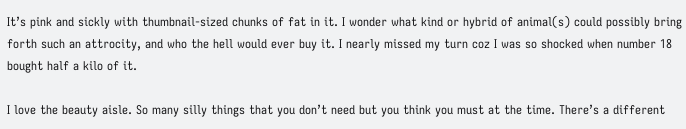It’s pink and sickly with thumbnail-sized chunks of fat in it. I wonder what kind or hybrid of animal(s) could possibly bring forth such an attrocity, and who the hell would ever buy it. I nearly missed my turn coz I was so shocked when number 18 bought half a kilo of it.

I love the beauty aisle. So many silly things that you don’t need but you think you must at the time. There’s a different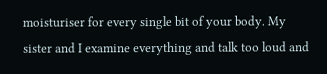moisturiser for every single bit of your body. My sister and I examine everything and talk too loud and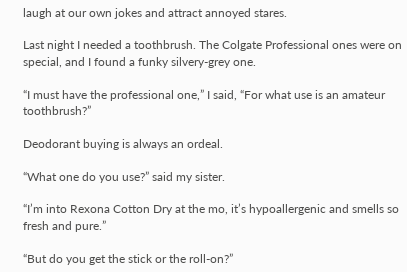laugh at our own jokes and attract annoyed stares.

Last night I needed a toothbrush. The Colgate Professional ones were on special, and I found a funky silvery-grey one.

“I must have the professional one,” I said, “For what use is an amateur toothbrush?”

Deodorant buying is always an ordeal.

“What one do you use?” said my sister.

“I’m into Rexona Cotton Dry at the mo, it’s hypoallergenic and smells so fresh and pure.”

“But do you get the stick or the roll-on?”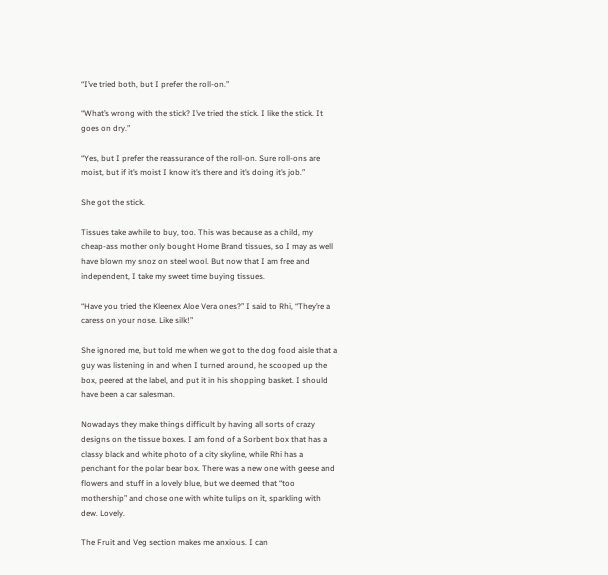“I’ve tried both, but I prefer the roll-on.”

“What’s wrong with the stick? I’ve tried the stick. I like the stick. It goes on dry.”

“Yes, but I prefer the reassurance of the roll-on. Sure roll-ons are moist, but if it’s moist I know it’s there and it’s doing it’s job.”

She got the stick.

Tissues take awhile to buy, too. This was because as a child, my cheap-ass mother only bought Home Brand tissues, so I may as well have blown my snoz on steel wool. But now that I am free and independent, I take my sweet time buying tissues.

“Have you tried the Kleenex Aloe Vera ones?” I said to Rhi, “They’re a caress on your nose. Like silk!”

She ignored me, but told me when we got to the dog food aisle that a guy was listening in and when I turned around, he scooped up the box, peered at the label, and put it in his shopping basket. I should have been a car salesman.

Nowadays they make things difficult by having all sorts of crazy designs on the tissue boxes. I am fond of a Sorbent box that has a classy black and white photo of a city skyline, while Rhi has a penchant for the polar bear box. There was a new one with geese and flowers and stuff in a lovely blue, but we deemed that “too mothership” and chose one with white tulips on it, sparkling with dew. Lovely.

The Fruit and Veg section makes me anxious. I can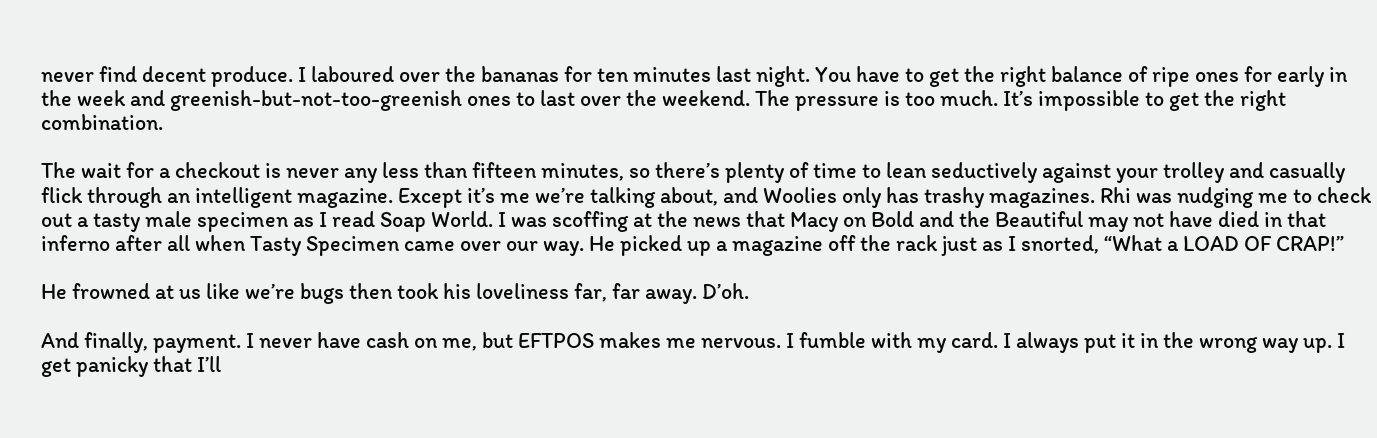never find decent produce. I laboured over the bananas for ten minutes last night. You have to get the right balance of ripe ones for early in the week and greenish-but-not-too-greenish ones to last over the weekend. The pressure is too much. It’s impossible to get the right combination.

The wait for a checkout is never any less than fifteen minutes, so there’s plenty of time to lean seductively against your trolley and casually flick through an intelligent magazine. Except it’s me we’re talking about, and Woolies only has trashy magazines. Rhi was nudging me to check out a tasty male specimen as I read Soap World. I was scoffing at the news that Macy on Bold and the Beautiful may not have died in that inferno after all when Tasty Specimen came over our way. He picked up a magazine off the rack just as I snorted, “What a LOAD OF CRAP!”

He frowned at us like we’re bugs then took his loveliness far, far away. D’oh.

And finally, payment. I never have cash on me, but EFTPOS makes me nervous. I fumble with my card. I always put it in the wrong way up. I get panicky that I’ll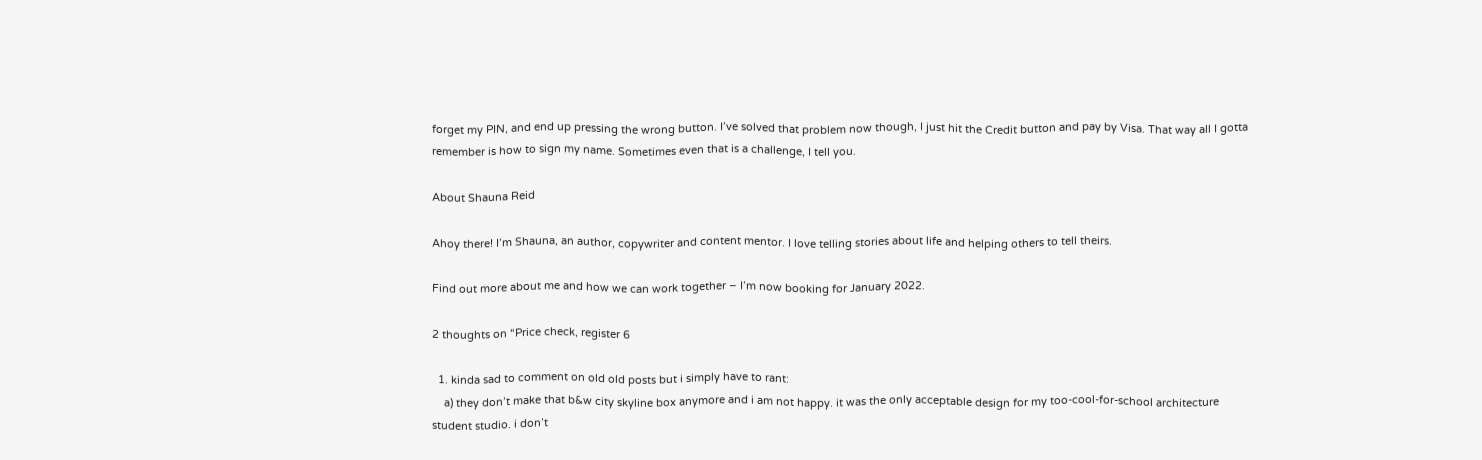forget my PIN, and end up pressing the wrong button. I’ve solved that problem now though, I just hit the Credit button and pay by Visa. That way all I gotta remember is how to sign my name. Sometimes even that is a challenge, I tell you.

About Shauna Reid

Ahoy there! I’m Shauna, an author, copywriter and content mentor. I love telling stories about life and helping others to tell theirs.

Find out more about me and how we can work together – I’m now booking for January 2022.

2 thoughts on “Price check, register 6

  1. kinda sad to comment on old old posts but i simply have to rant:
    a) they don’t make that b&w city skyline box anymore and i am not happy. it was the only acceptable design for my too-cool-for-school architecture student studio. i don’t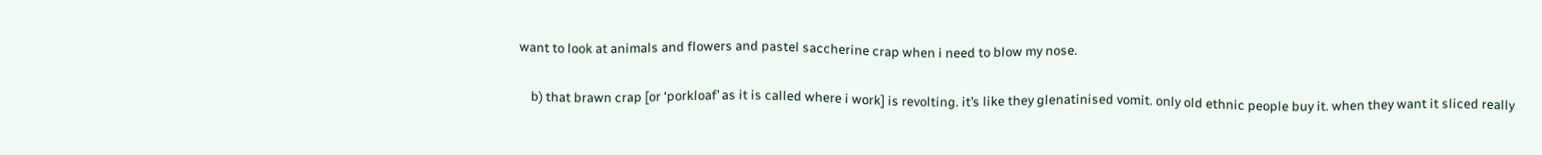want to look at animals and flowers and pastel saccherine crap when i need to blow my nose.

    b) that brawn crap [or ‘porkloaf’ as it is called where i work] is revolting. it’s like they glenatinised vomit. only old ethnic people buy it. when they want it sliced really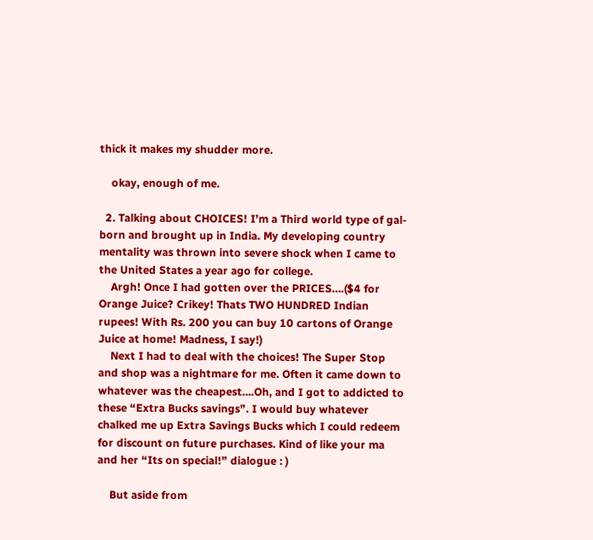thick it makes my shudder more.

    okay, enough of me.

  2. Talking about CHOICES! I’m a Third world type of gal- born and brought up in India. My developing country mentality was thrown into severe shock when I came to the United States a year ago for college.
    Argh! Once I had gotten over the PRICES….($4 for Orange Juice? Crikey! Thats TWO HUNDRED Indian rupees! With Rs. 200 you can buy 10 cartons of Orange Juice at home! Madness, I say!)
    Next I had to deal with the choices! The Super Stop and shop was a nightmare for me. Often it came down to whatever was the cheapest….Oh, and I got to addicted to these “Extra Bucks savings”. I would buy whatever chalked me up Extra Savings Bucks which I could redeem for discount on future purchases. Kind of like your ma and her “Its on special!” dialogue : )

    But aside from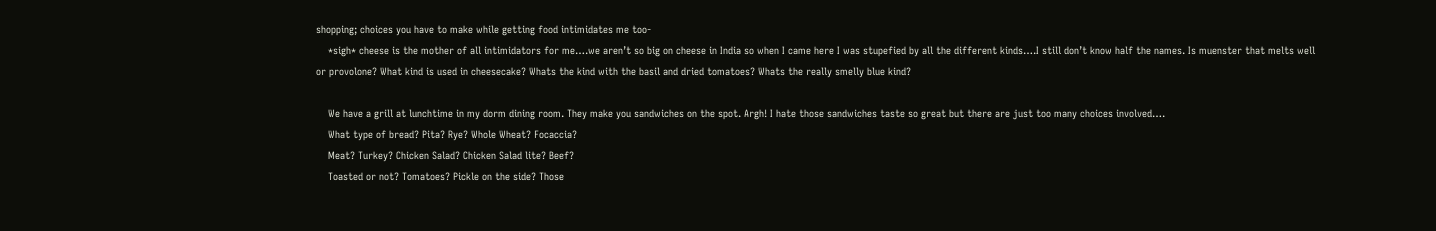shopping; choices you have to make while getting food intimidates me too-
    *sigh* cheese is the mother of all intimidators for me….we aren’t so big on cheese in India so when I came here I was stupefied by all the different kinds….I still don’t know half the names. Is muenster that melts well or provolone? What kind is used in cheesecake? Whats the kind with the basil and dried tomatoes? Whats the really smelly blue kind?

    We have a grill at lunchtime in my dorm dining room. They make you sandwiches on the spot. Argh! I hate those sandwiches taste so great but there are just too many choices involved….
    What type of bread? Pita? Rye? Whole Wheat? Focaccia?
    Meat? Turkey? Chicken Salad? Chicken Salad lite? Beef?
    Toasted or not? Tomatoes? Pickle on the side? Those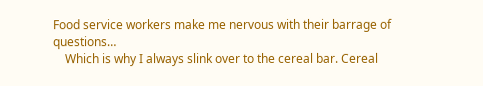Food service workers make me nervous with their barrage of questions…
    Which is why I always slink over to the cereal bar. Cereal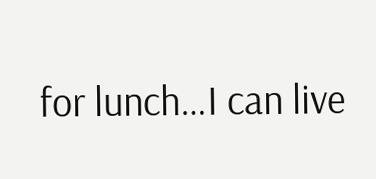for lunch…I can live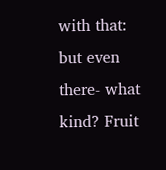with that: but even there- what kind? Fruit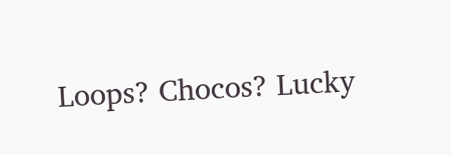Loops? Chocos? Lucky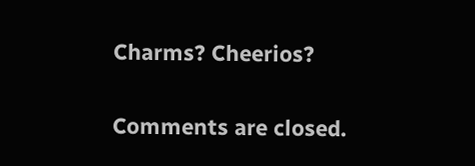Charms? Cheerios?

Comments are closed.